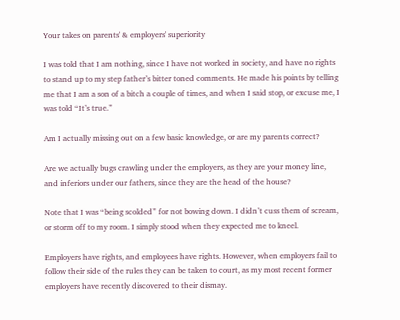Your takes on parents' & employers' superiority

I was told that I am nothing, since I have not worked in society, and have no rights to stand up to my step father’s bitter toned comments. He made his points by telling me that I am a son of a bitch a couple of times, and when I said stop, or excuse me, I was told “It’s true.”

Am I actually missing out on a few basic knowledge, or are my parents correct?

Are we actually bugs crawling under the employers, as they are your money line, and inferiors under our fathers, since they are the head of the house?

Note that I was “being scolded” for not bowing down. I didn’t cuss them of scream, or storm off to my room. I simply stood when they expected me to kneel.

Employers have rights, and employees have rights. However, when employers fail to follow their side of the rules they can be taken to court, as my most recent former employers have recently discovered to their dismay.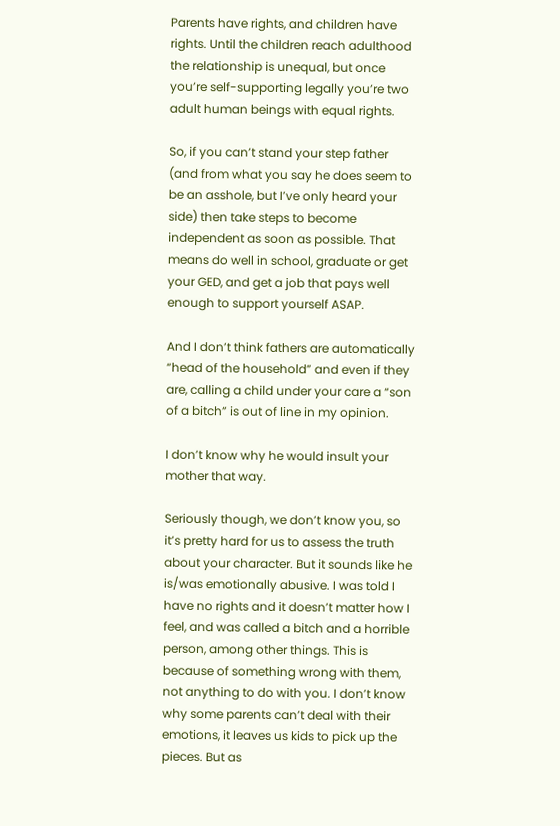Parents have rights, and children have rights. Until the children reach adulthood the relationship is unequal, but once you’re self-supporting legally you’re two adult human beings with equal rights.

So, if you can’t stand your step father (and from what you say he does seem to be an asshole, but I’ve only heard your side) then take steps to become independent as soon as possible. That means do well in school, graduate or get your GED, and get a job that pays well enough to support yourself ASAP.

And I don’t think fathers are automatically “head of the household” and even if they are, calling a child under your care a “son of a bitch” is out of line in my opinion.

I don’t know why he would insult your mother that way.

Seriously though, we don’t know you, so it’s pretty hard for us to assess the truth about your character. But it sounds like he is/was emotionally abusive. I was told I have no rights and it doesn’t matter how I feel, and was called a bitch and a horrible person, among other things. This is because of something wrong with them, not anything to do with you. I don’t know why some parents can’t deal with their emotions, it leaves us kids to pick up the pieces. But as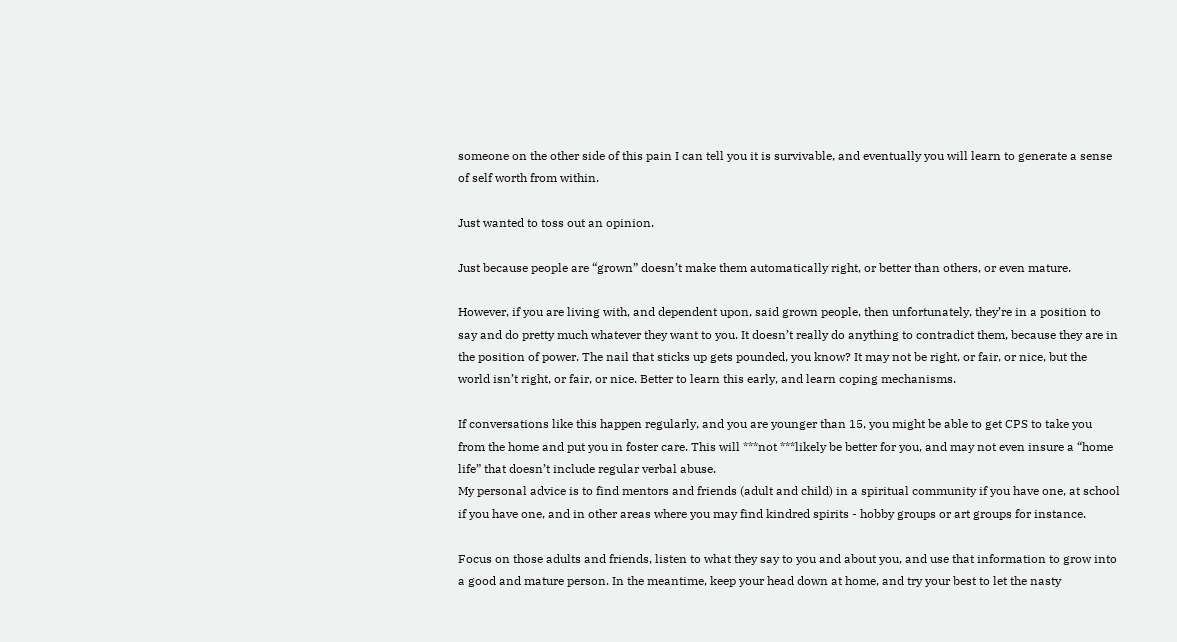someone on the other side of this pain I can tell you it is survivable, and eventually you will learn to generate a sense of self worth from within.

Just wanted to toss out an opinion.

Just because people are “grown” doesn’t make them automatically right, or better than others, or even mature.

However, if you are living with, and dependent upon, said grown people, then unfortunately, they’re in a position to say and do pretty much whatever they want to you. It doesn’t really do anything to contradict them, because they are in the position of power. The nail that sticks up gets pounded, you know? It may not be right, or fair, or nice, but the world isn’t right, or fair, or nice. Better to learn this early, and learn coping mechanisms.

If conversations like this happen regularly, and you are younger than 15, you might be able to get CPS to take you from the home and put you in foster care. This will ***not ***likely be better for you, and may not even insure a “home life” that doesn’t include regular verbal abuse.
My personal advice is to find mentors and friends (adult and child) in a spiritual community if you have one, at school if you have one, and in other areas where you may find kindred spirits - hobby groups or art groups for instance.

Focus on those adults and friends, listen to what they say to you and about you, and use that information to grow into a good and mature person. In the meantime, keep your head down at home, and try your best to let the nasty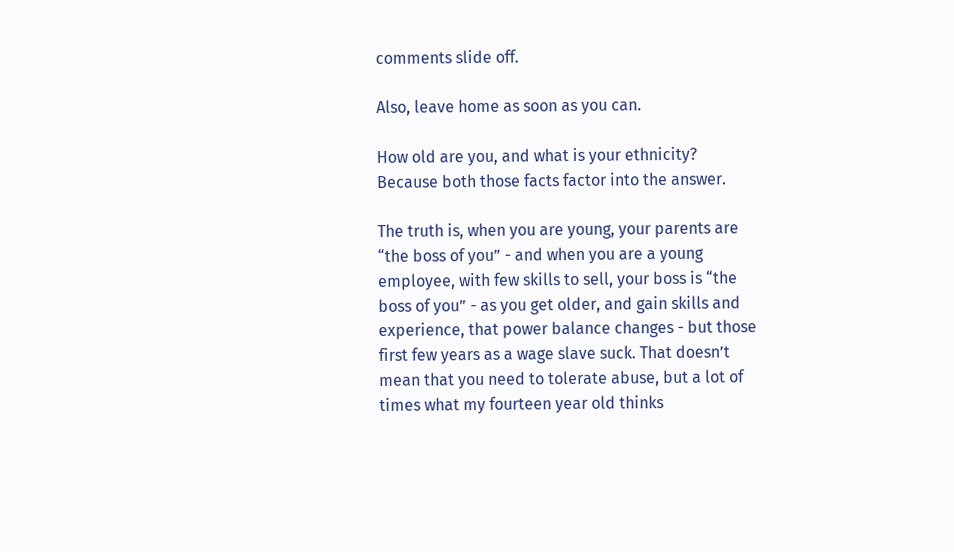comments slide off.

Also, leave home as soon as you can.

How old are you, and what is your ethnicity? Because both those facts factor into the answer.

The truth is, when you are young, your parents are “the boss of you” - and when you are a young employee, with few skills to sell, your boss is “the boss of you” - as you get older, and gain skills and experience, that power balance changes - but those first few years as a wage slave suck. That doesn’t mean that you need to tolerate abuse, but a lot of times what my fourteen year old thinks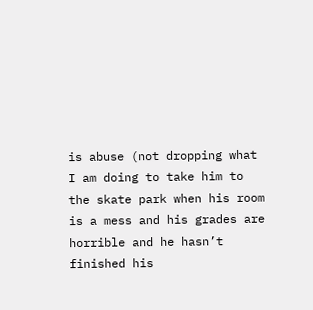is abuse (not dropping what I am doing to take him to the skate park when his room is a mess and his grades are horrible and he hasn’t finished his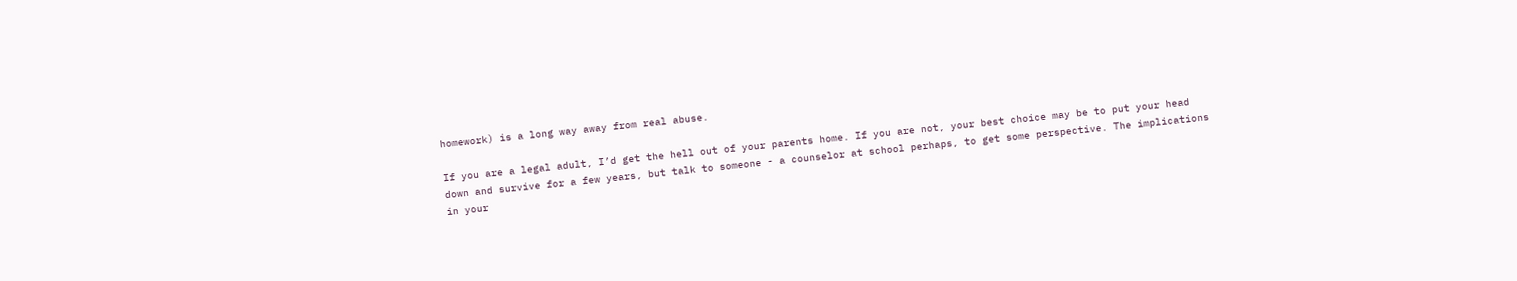homework) is a long way away from real abuse.

If you are a legal adult, I’d get the hell out of your parents home. If you are not, your best choice may be to put your head down and survive for a few years, but talk to someone - a counselor at school perhaps, to get some perspective. The implications in your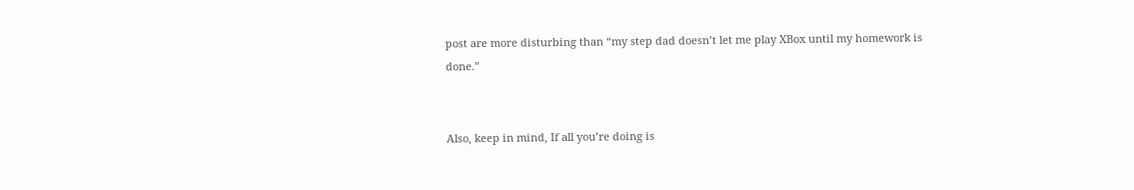post are more disturbing than “my step dad doesn’t let me play XBox until my homework is done.”


Also, keep in mind, If all you’re doing is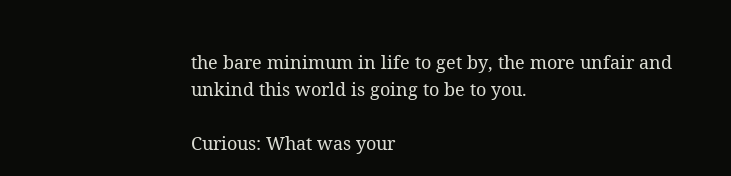the bare minimum in life to get by, the more unfair and unkind this world is going to be to you.

Curious: What was your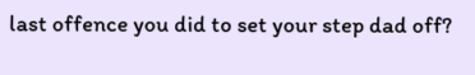last offence you did to set your step dad off?